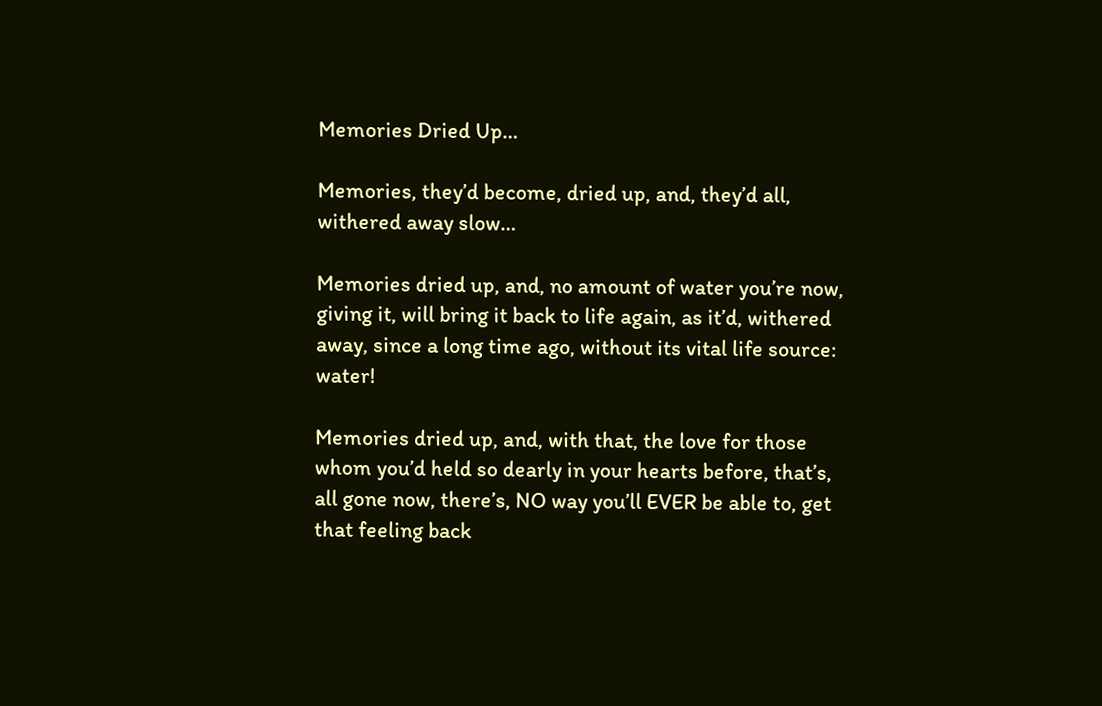Memories Dried Up…

Memories, they’d become, dried up, and, they’d all, withered away slow…

Memories dried up, and, no amount of water you’re now, giving it, will bring it back to life again, as it’d, withered away, since a long time ago, without its vital life source: water!

Memories dried up, and, with that, the love for those whom you’d held so dearly in your hearts before, that’s, all gone now, there’s, NO way you’ll EVER be able to, get that feeling back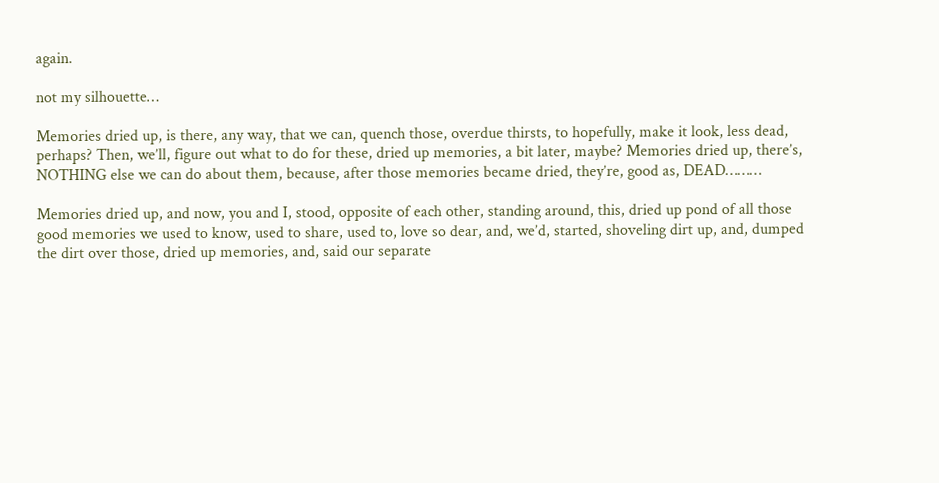again.

not my silhouette…

Memories dried up, is there, any way, that we can, quench those, overdue thirsts, to hopefully, make it look, less dead, perhaps? Then, we’ll, figure out what to do for these, dried up memories, a bit later, maybe? Memories dried up, there’s, NOTHING else we can do about them, because, after those memories became dried, they’re, good as, DEAD………

Memories dried up, and now, you and I, stood, opposite of each other, standing around, this, dried up pond of all those good memories we used to know, used to share, used to, love so dear, and, we’d, started, shoveling dirt up, and, dumped the dirt over those, dried up memories, and, said our separate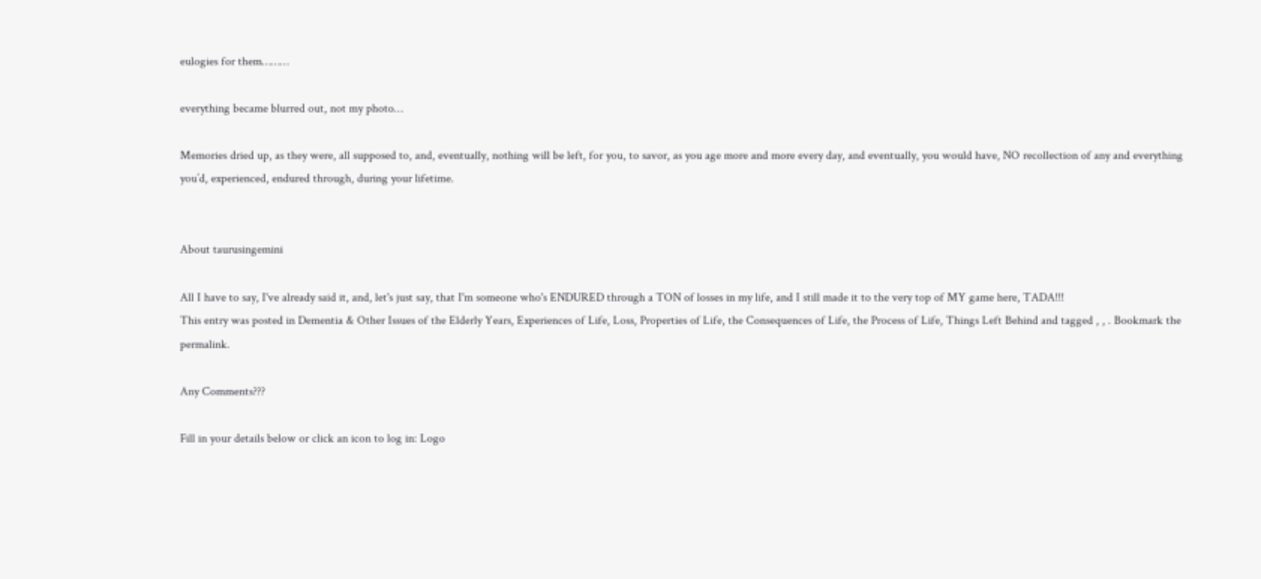eulogies for them………

everything became blurred out, not my photo…

Memories dried up, as they were, all supposed to, and, eventually, nothing will be left, for you, to savor, as you age more and more every day, and eventually, you would have, NO recollection of any and everything you’d, experienced, endured through, during your lifetime.


About taurusingemini

All I have to say, I've already said it, and, let's just say, that I'm someone who's ENDURED through a TON of losses in my life, and I still made it to the very top of MY game here, TADA!!!
This entry was posted in Dementia & Other Issues of the Elderly Years, Experiences of Life, Loss, Properties of Life, the Consequences of Life, the Process of Life, Things Left Behind and tagged , , . Bookmark the permalink.

Any Comments???

Fill in your details below or click an icon to log in: Logo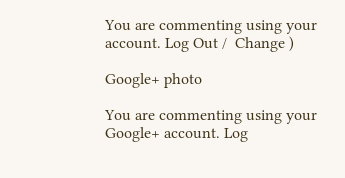You are commenting using your account. Log Out /  Change )

Google+ photo

You are commenting using your Google+ account. Log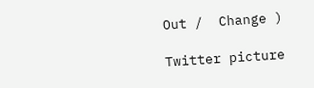Out /  Change )

Twitter picture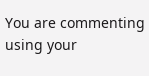You are commenting using your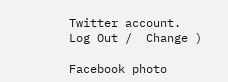Twitter account. Log Out /  Change )

Facebook photo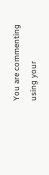You are commenting using your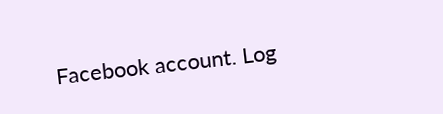Facebook account. Log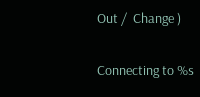Out /  Change )


Connecting to %s